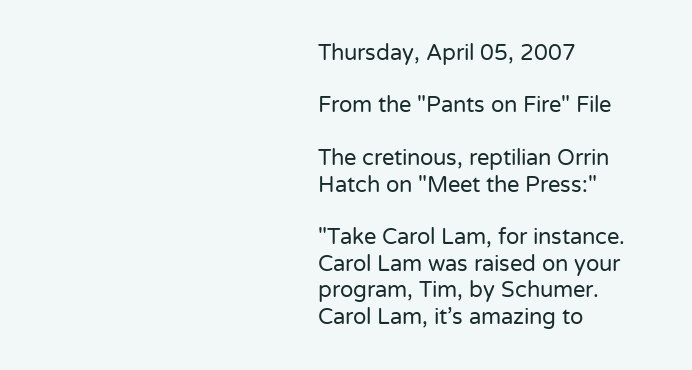Thursday, April 05, 2007

From the "Pants on Fire" File

The cretinous, reptilian Orrin Hatch on "Meet the Press:"

"Take Carol Lam, for instance. Carol Lam was raised on your program, Tim, by Schumer. Carol Lam, it’s amazing to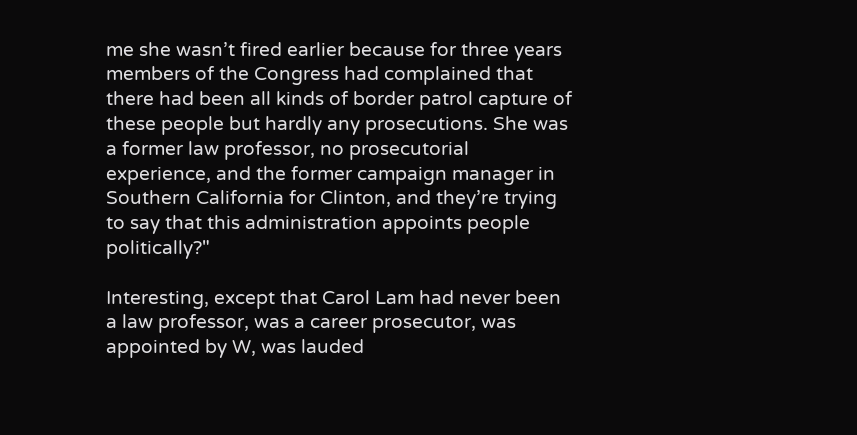me she wasn’t fired earlier because for three years members of the Congress had complained that there had been all kinds of border patrol capture of these people but hardly any prosecutions. She was a former law professor, no prosecutorial experience, and the former campaign manager in Southern California for Clinton, and they’re trying to say that this administration appoints people politically?"

Interesting, except that Carol Lam had never been a law professor, was a career prosecutor, was appointed by W, was lauded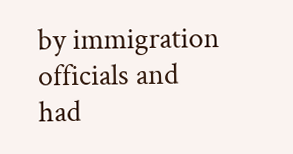by immigration officials and had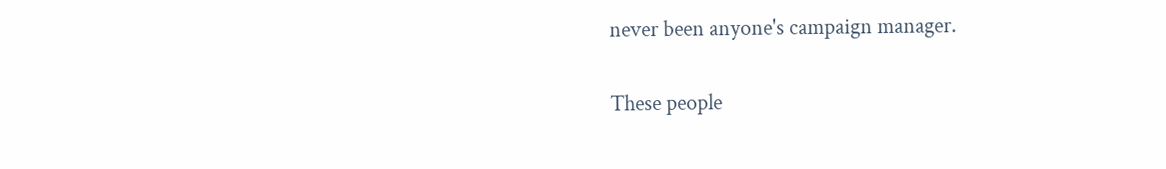never been anyone's campaign manager.

These people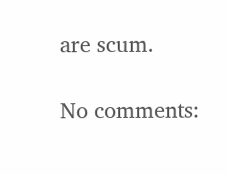are scum.

No comments: